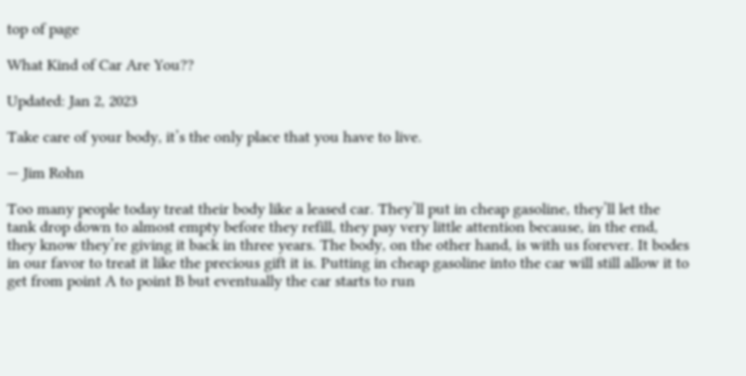top of page

What Kind of Car Are You??

Updated: Jan 2, 2023

Take care of your body, it’s the only place that you have to live.

— Jim Rohn

Too many people today treat their body like a leased car. They’ll put in cheap gasoline, they’ll let the tank drop down to almost empty before they refill, they pay very little attention because, in the end, they know they’re giving it back in three years. The body, on the other hand, is with us forever. It bodes in our favor to treat it like the precious gift it is. Putting in cheap gasoline into the car will still allow it to get from point A to point B but eventually the car starts to run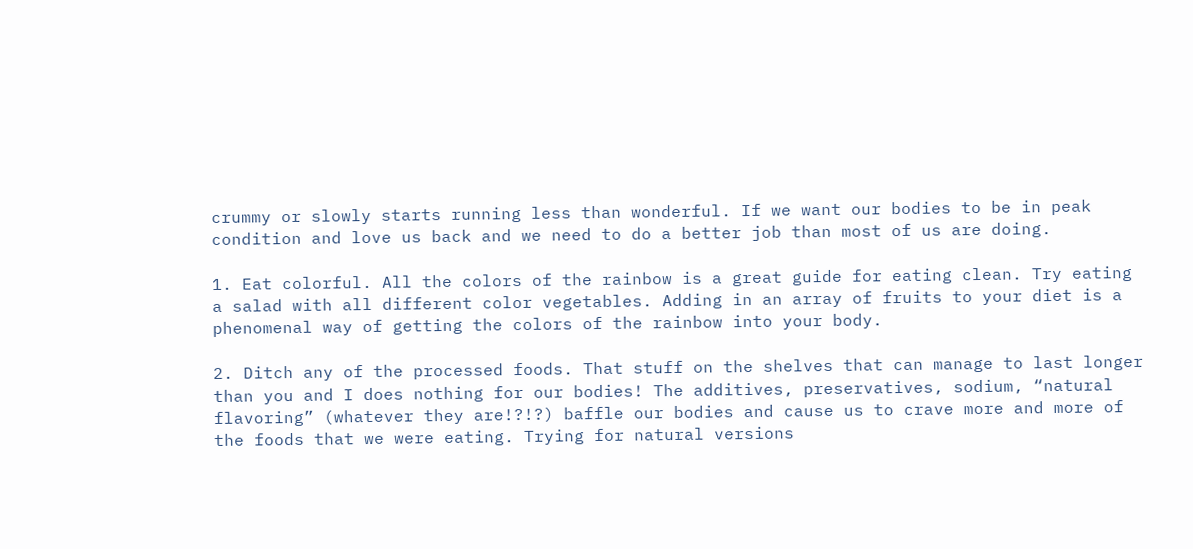crummy or slowly starts running less than wonderful. If we want our bodies to be in peak condition and love us back and we need to do a better job than most of us are doing.

1. Eat colorful. All the colors of the rainbow is a great guide for eating clean. Try eating a salad with all different color vegetables. Adding in an array of fruits to your diet is a phenomenal way of getting the colors of the rainbow into your body.

2. Ditch any of the processed foods. That stuff on the shelves that can manage to last longer than you and I does nothing for our bodies! The additives, preservatives, sodium, “natural flavoring” (whatever they are!?!?) baffle our bodies and cause us to crave more and more of the foods that we were eating. Trying for natural versions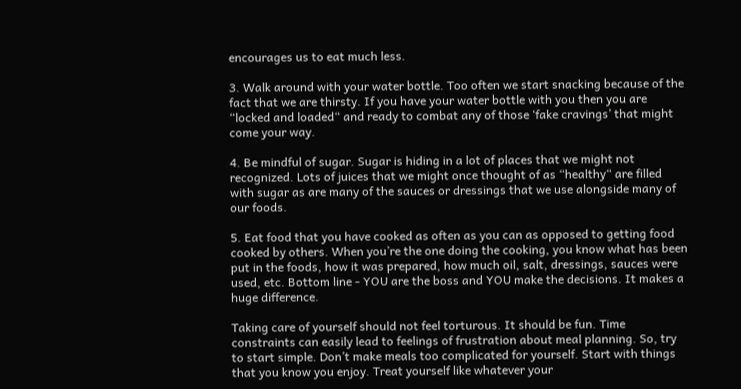encourages us to eat much less.

3. Walk around with your water bottle. Too often we start snacking because of the fact that we are thirsty. If you have your water bottle with you then you are “locked and loaded“ and ready to combat any of those ‘fake cravings’ that might come your way.

4. Be mindful of sugar. Sugar is hiding in a lot of places that we might not recognized. Lots of juices that we might once thought of as “healthy“ are filled with sugar as are many of the sauces or dressings that we use alongside many of our foods.

5. Eat food that you have cooked as often as you can as opposed to getting food cooked by others. When you’re the one doing the cooking, you know what has been put in the foods, how it was prepared, how much oil, salt, dressings, sauces were used, etc. Bottom line - YOU are the boss and YOU make the decisions. It makes a huge difference.

Taking care of yourself should not feel torturous. It should be fun. Time constraints can easily lead to feelings of frustration about meal planning. So, try to start simple. Don’t make meals too complicated for yourself. Start with things that you know you enjoy. Treat yourself like whatever your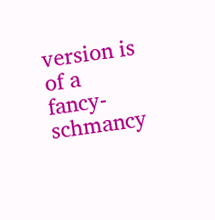version is of a fancy-schmancy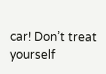car! Don’t treat yourself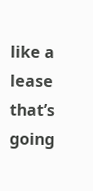like a lease that’s going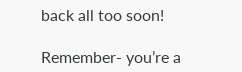back all too soon!

Remember- you’re a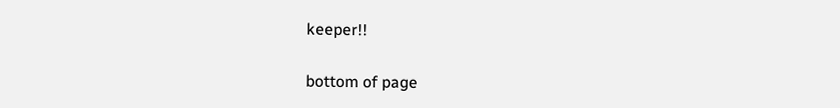keeper!!

bottom of page